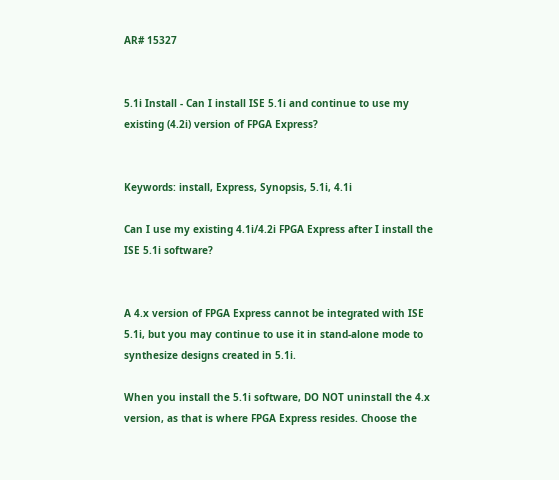AR# 15327


5.1i Install - Can I install ISE 5.1i and continue to use my existing (4.2i) version of FPGA Express?


Keywords: install, Express, Synopsis, 5.1i, 4.1i

Can I use my existing 4.1i/4.2i FPGA Express after I install the ISE 5.1i software?


A 4.x version of FPGA Express cannot be integrated with ISE 5.1i, but you may continue to use it in stand-alone mode to synthesize designs created in 5.1i.

When you install the 5.1i software, DO NOT uninstall the 4.x version, as that is where FPGA Express resides. Choose the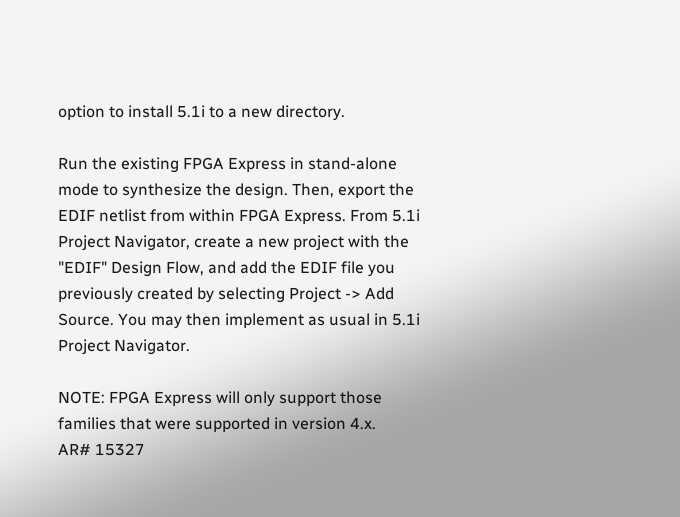option to install 5.1i to a new directory.

Run the existing FPGA Express in stand-alone mode to synthesize the design. Then, export the EDIF netlist from within FPGA Express. From 5.1i Project Navigator, create a new project with the "EDIF" Design Flow, and add the EDIF file you previously created by selecting Project -> Add Source. You may then implement as usual in 5.1i Project Navigator.

NOTE: FPGA Express will only support those families that were supported in version 4.x.
AR# 15327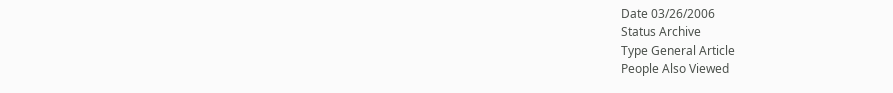Date 03/26/2006
Status Archive
Type General Article
People Also Viewed